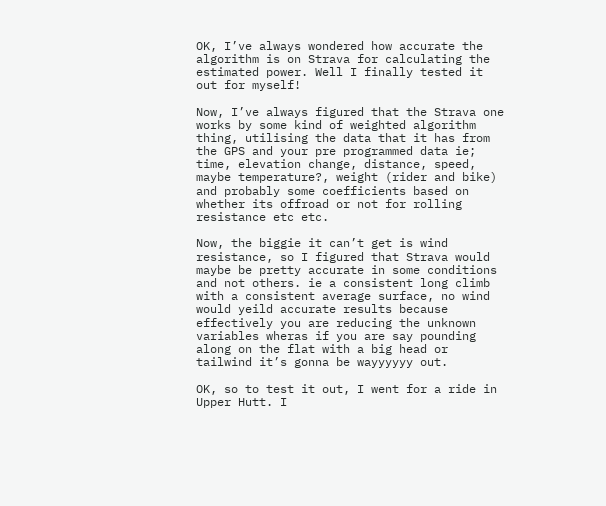OK, I’ve always wondered how accurate the algorithm is on Strava for calculating the estimated power. Well I finally tested it out for myself!

Now, I’ve always figured that the Strava one works by some kind of weighted algorithm thing, utilising the data that it has from the GPS and your pre programmed data ie; time, elevation change, distance, speed, maybe temperature?, weight (rider and bike) and probably some coefficients based on whether its offroad or not for rolling resistance etc etc.

Now, the biggie it can’t get is wind resistance, so I figured that Strava would maybe be pretty accurate in some conditions and not others. ie a consistent long climb with a consistent average surface, no wind would yeild accurate results because effectively you are reducing the unknown variables wheras if you are say pounding along on the flat with a big head or tailwind it’s gonna be wayyyyyy out.

OK, so to test it out, I went for a ride in Upper Hutt. I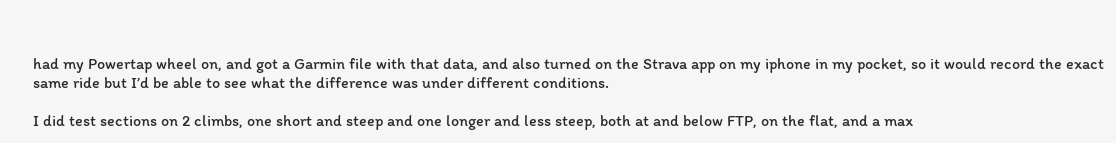had my Powertap wheel on, and got a Garmin file with that data, and also turned on the Strava app on my iphone in my pocket, so it would record the exact same ride but I’d be able to see what the difference was under different conditions.

I did test sections on 2 climbs, one short and steep and one longer and less steep, both at and below FTP, on the flat, and a max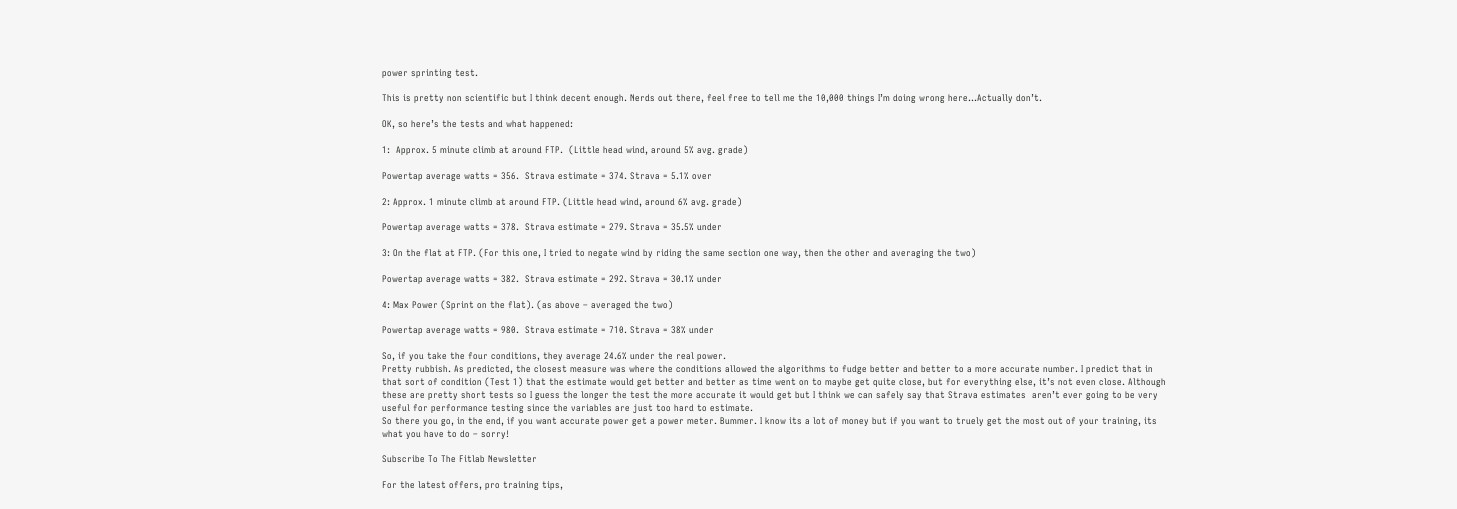power sprinting test.

This is pretty non scientific but I think decent enough. Nerds out there, feel free to tell me the 10,000 things I’m doing wrong here…Actually don’t.

OK, so here’s the tests and what happened:

1:  Approx. 5 minute climb at around FTP.  (Little head wind, around 5% avg. grade)

Powertap average watts = 356.  Strava estimate = 374. Strava = 5.1% over

2: Approx. 1 minute climb at around FTP. (Little head wind, around 6% avg. grade)

Powertap average watts = 378.  Strava estimate = 279. Strava = 35.5% under

3: On the flat at FTP. (For this one, I tried to negate wind by riding the same section one way, then the other and averaging the two)

Powertap average watts = 382.  Strava estimate = 292. Strava = 30.1% under

4: Max Power (Sprint on the flat). (as above – averaged the two)

Powertap average watts = 980.  Strava estimate = 710. Strava = 38% under

So, if you take the four conditions, they average 24.6% under the real power.
Pretty rubbish. As predicted, the closest measure was where the conditions allowed the algorithms to fudge better and better to a more accurate number. I predict that in that sort of condition (Test 1) that the estimate would get better and better as time went on to maybe get quite close, but for everything else, it’s not even close. Although these are pretty short tests so I guess the longer the test the more accurate it would get but I think we can safely say that Strava estimates  aren’t ever going to be very useful for performance testing since the variables are just too hard to estimate.
So there you go, in the end, if you want accurate power get a power meter. Bummer. I know its a lot of money but if you want to truely get the most out of your training, its what you have to do – sorry!

Subscribe To The Fitlab Newsletter

For the latest offers, pro training tips,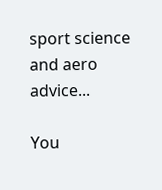sport science and aero advice...

You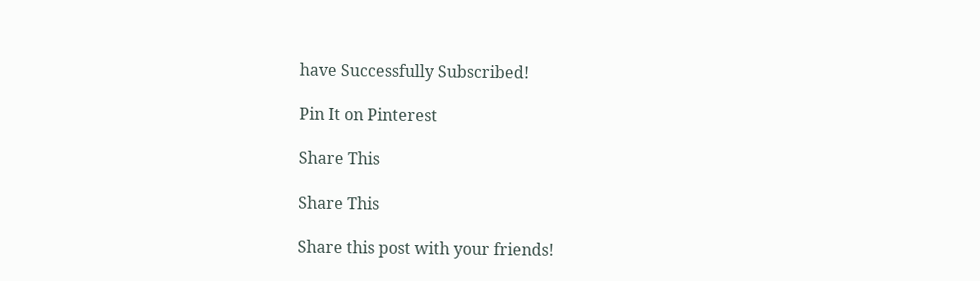have Successfully Subscribed!

Pin It on Pinterest

Share This

Share This

Share this post with your friends!